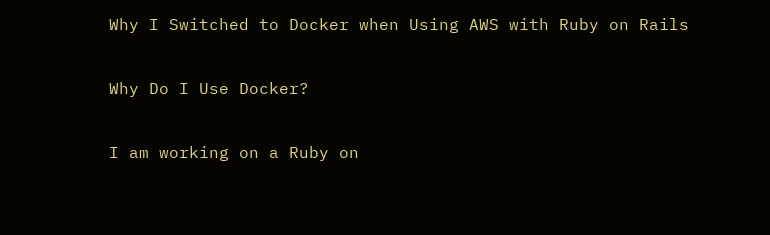Why I Switched to Docker when Using AWS with Ruby on Rails

Why Do I Use Docker?

I am working on a Ruby on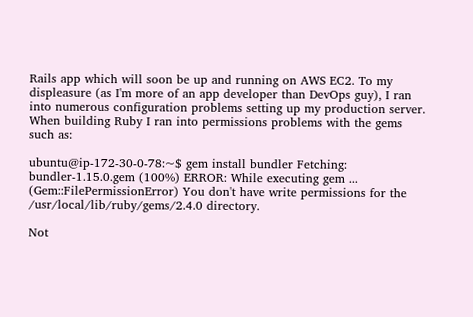Rails app which will soon be up and running on AWS EC2. To my displeasure (as I'm more of an app developer than DevOps guy), I ran into numerous configuration problems setting up my production server. When building Ruby I ran into permissions problems with the gems such as:

ubuntu@ip-172-30-0-78:~$ gem install bundler Fetching: bundler-1.15.0.gem (100%) ERROR: While executing gem ... (Gem::FilePermissionError) You don't have write permissions for the /usr/local/lib/ruby/gems/2.4.0 directory.

Not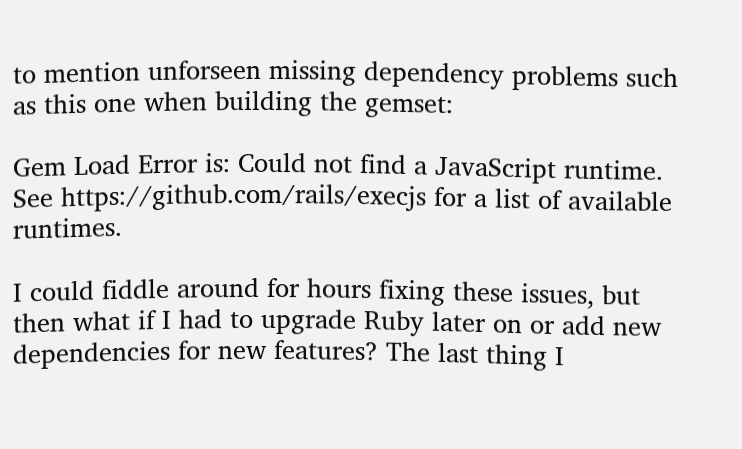to mention unforseen missing dependency problems such as this one when building the gemset:

Gem Load Error is: Could not find a JavaScript runtime. See https://github.com/rails/execjs for a list of available runtimes.

I could fiddle around for hours fixing these issues, but then what if I had to upgrade Ruby later on or add new dependencies for new features? The last thing I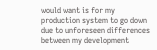would want is for my production system to go down due to unforeseen differences between my development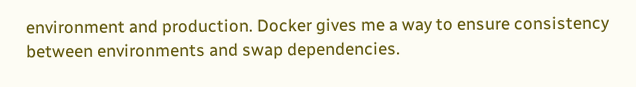environment and production. Docker gives me a way to ensure consistency between environments and swap dependencies.